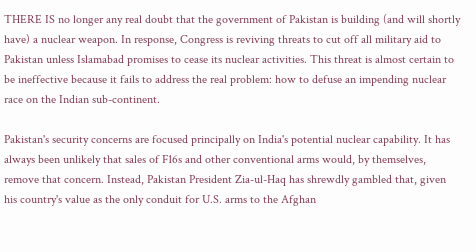THERE IS no longer any real doubt that the government of Pakistan is building (and will shortly have) a nuclear weapon. In response, Congress is reviving threats to cut off all military aid to Pakistan unless Islamabad promises to cease its nuclear activities. This threat is almost certain to be ineffective because it fails to address the real problem: how to defuse an impending nuclear race on the Indian sub-continent.

Pakistan's security concerns are focused principally on India's potential nuclear capability. It has always been unlikely that sales of F16s and other conventional arms would, by themselves, remove that concern. Instead, Pakistan President Zia-ul-Haq has shrewdly gambled that, given his country's value as the only conduit for U.S. arms to the Afghan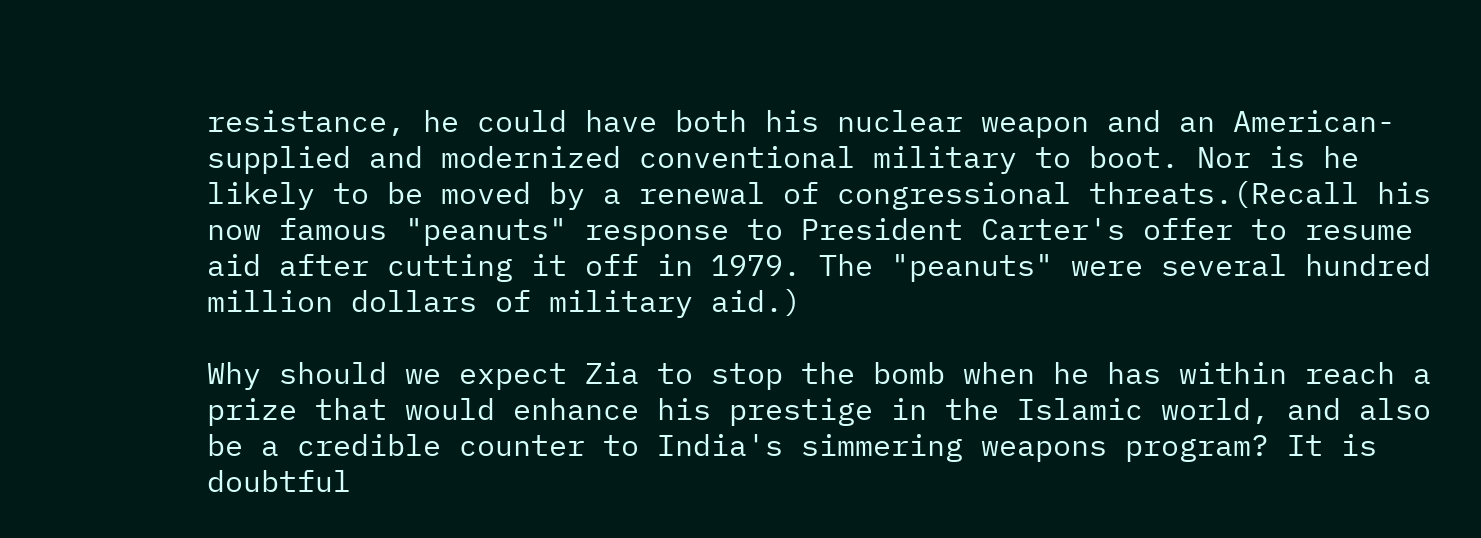resistance, he could have both his nuclear weapon and an American-supplied and modernized conventional military to boot. Nor is he likely to be moved by a renewal of congressional threats.(Recall his now famous "peanuts" response to President Carter's offer to resume aid after cutting it off in 1979. The "peanuts" were several hundred million dollars of military aid.)

Why should we expect Zia to stop the bomb when he has within reach a prize that would enhance his prestige in the Islamic world, and also be a credible counter to India's simmering weapons program? It is doubtful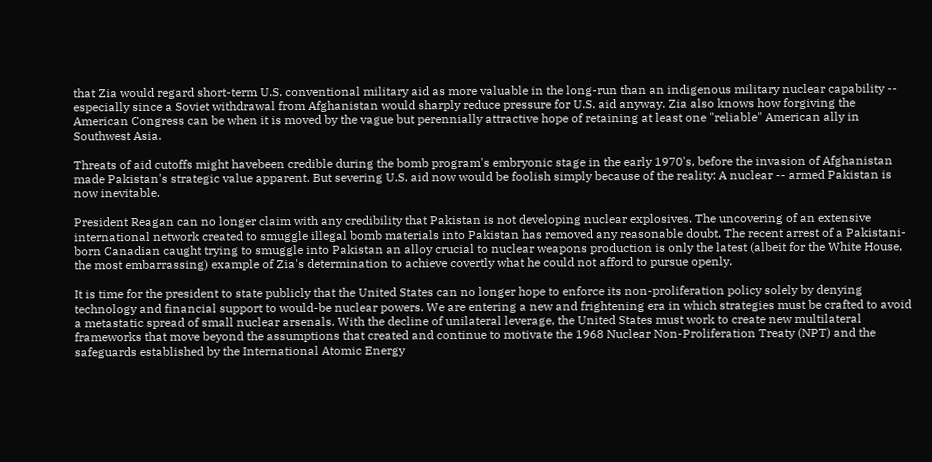that Zia would regard short-term U.S. conventional military aid as more valuable in the long-run than an indigenous military nuclear capability -- especially since a Soviet withdrawal from Afghanistan would sharply reduce pressure for U.S. aid anyway. Zia also knows how forgiving the American Congress can be when it is moved by the vague but perennially attractive hope of retaining at least one "reliable" American ally in Southwest Asia.

Threats of aid cutoffs might havebeen credible during the bomb program's embryonic stage in the early 1970's, before the invasion of Afghanistan made Pakistan's strategic value apparent. But severing U.S. aid now would be foolish simply because of the reality: A nuclear -- armed Pakistan is now inevitable.

President Reagan can no longer claim with any credibility that Pakistan is not developing nuclear explosives. The uncovering of an extensive international network created to smuggle illegal bomb materials into Pakistan has removed any reasonable doubt. The recent arrest of a Pakistani-born Canadian caught trying to smuggle into Pakistan an alloy crucial to nuclear weapons production is only the latest (albeit for the White House, the most embarrassing) example of Zia's determination to achieve covertly what he could not afford to pursue openly.

It is time for the president to state publicly that the United States can no longer hope to enforce its non-proliferation policy solely by denying technology and financial support to would-be nuclear powers. We are entering a new and frightening era in which strategies must be crafted to avoid a metastatic spread of small nuclear arsenals. With the decline of unilateral leverage, the United States must work to create new multilateral frameworks that move beyond the assumptions that created and continue to motivate the 1968 Nuclear Non-Proliferation Treaty (NPT) and the safeguards established by the International Atomic Energy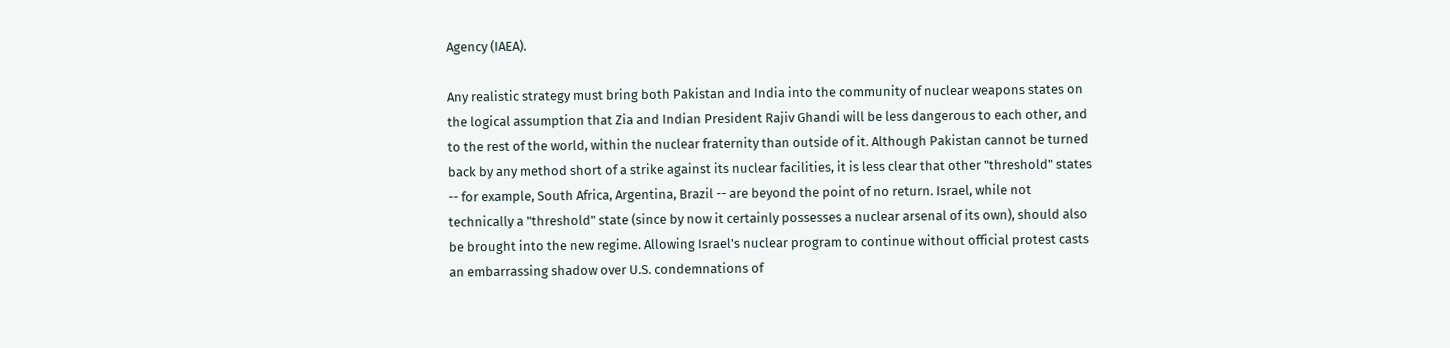Agency (IAEA).

Any realistic strategy must bring both Pakistan and India into the community of nuclear weapons states on the logical assumption that Zia and Indian President Rajiv Ghandi will be less dangerous to each other, and to the rest of the world, within the nuclear fraternity than outside of it. Although Pakistan cannot be turned back by any method short of a strike against its nuclear facilities, it is less clear that other "threshold" states -- for example, South Africa, Argentina, Brazil -- are beyond the point of no return. Israel, while not technically a "threshold" state (since by now it certainly possesses a nuclear arsenal of its own), should also be brought into the new regime. Allowing Israel's nuclear program to continue without official protest casts an embarrassing shadow over U.S. condemnations of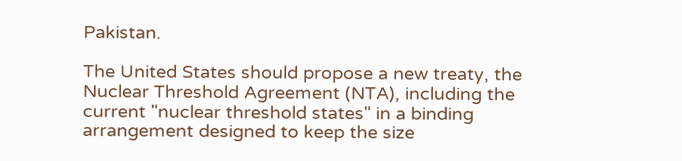Pakistan.

The United States should propose a new treaty, the Nuclear Threshold Agreement (NTA), including the current "nuclear threshold states" in a binding arrangement designed to keep the size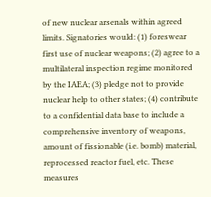of new nuclear arsenals within agreed limits. Signatories would: (1) foreswear first use of nuclear weapons; (2) agree to a multilateral inspection regime monitored by the IAEA; (3) pledge not to provide nuclear help to other states; (4) contribute to a confidential data base to include a comprehensive inventory of weapons, amount of fissionable (i.e. bomb) material, reprocessed reactor fuel, etc. These measures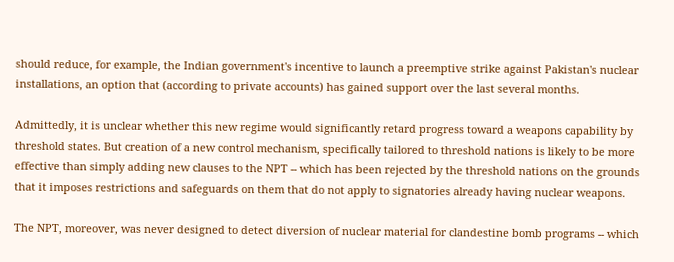should reduce, for example, the Indian government's incentive to launch a preemptive strike against Pakistan's nuclear installations, an option that (according to private accounts) has gained support over the last several months.

Admittedly, it is unclear whether this new regime would significantly retard progress toward a weapons capability by threshold states. But creation of a new control mechanism, specifically tailored to threshold nations is likely to be more effective than simply adding new clauses to the NPT -- which has been rejected by the threshold nations on the grounds that it imposes restrictions and safeguards on them that do not apply to signatories already having nuclear weapons.

The NPT, moreover, was never designed to detect diversion of nuclear material for clandestine bomb programs -- which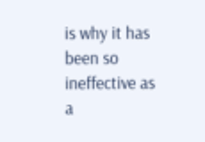is why it has been so ineffective as a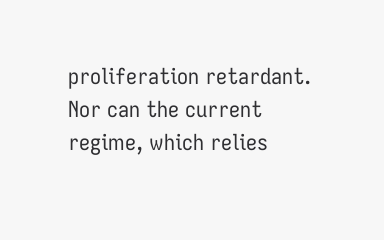proliferation retardant. Nor can the current regime, which relies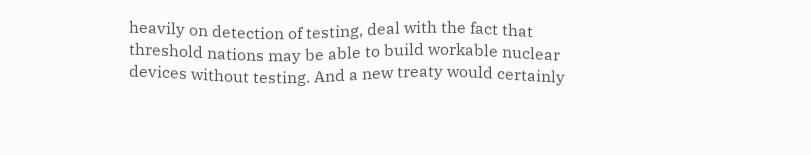heavily on detection of testing, deal with the fact that threshold nations may be able to build workable nuclear devices without testing. And a new treaty would certainly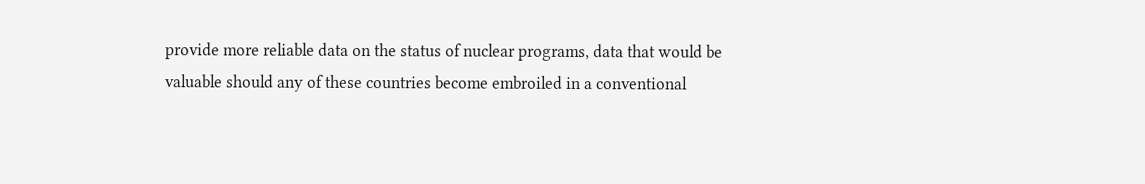provide more reliable data on the status of nuclear programs, data that would be valuable should any of these countries become embroiled in a conventional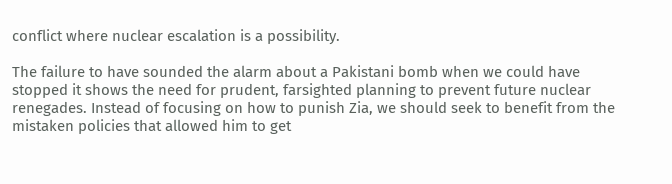conflict where nuclear escalation is a possibility.

The failure to have sounded the alarm about a Pakistani bomb when we could have stopped it shows the need for prudent, farsighted planning to prevent future nuclear renegades. Instead of focusing on how to punish Zia, we should seek to benefit from the mistaken policies that allowed him to get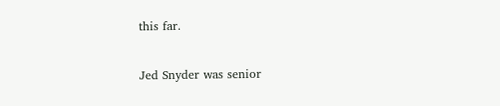this far.

Jed Snyder was senior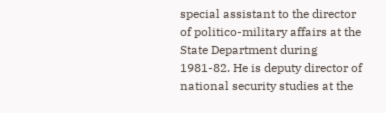special assistant to the director of politico-military affairs at the State Department during 1981-82. He is deputy director of national security studies at the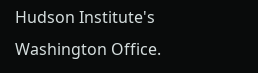Hudson Institute's Washington Office.